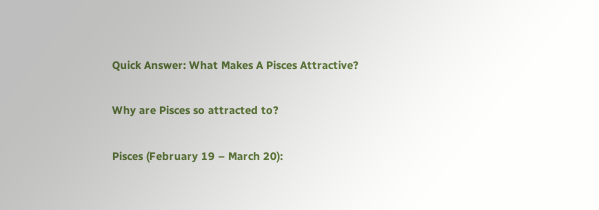Quick Answer: What Makes A Pisces Attractive?

Why are Pisces so attracted to?

Pisces (February 19 – March 20):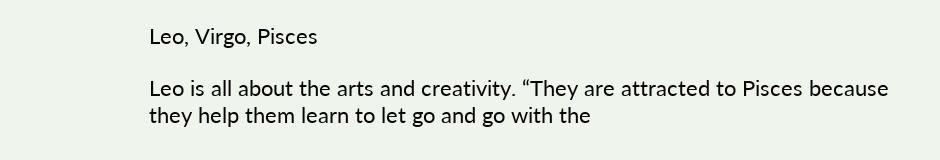Leo, Virgo, Pisces

Leo is all about the arts and creativity. “They are attracted to Pisces because they help them learn to let go and go with the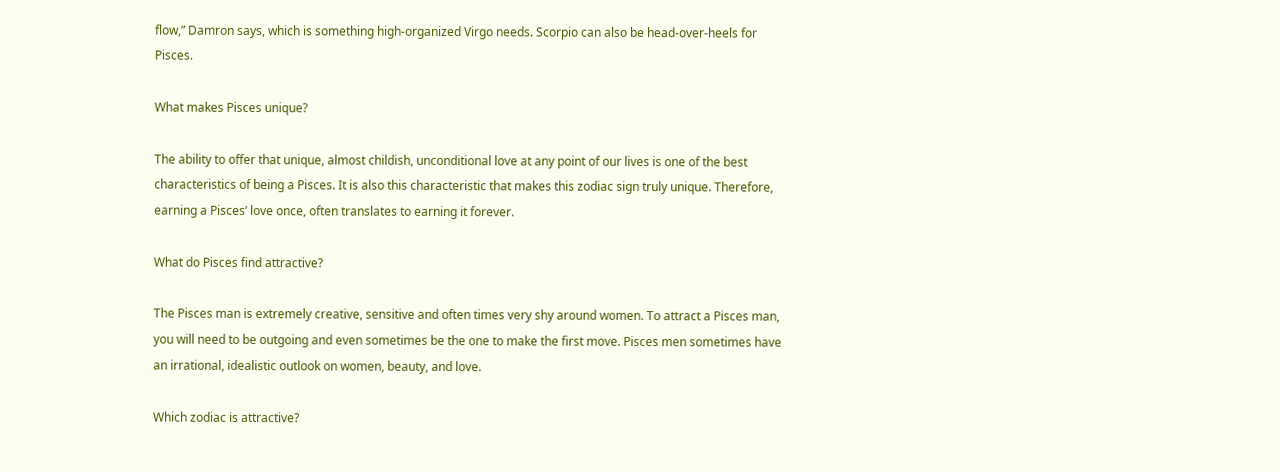flow,” Damron says, which is something high-organized Virgo needs. Scorpio can also be head-over-heels for Pisces.

What makes Pisces unique?

The ability to offer that unique, almost childish, unconditional love at any point of our lives is one of the best characteristics of being a Pisces. It is also this characteristic that makes this zodiac sign truly unique. Therefore, earning a Pisces’ love once, often translates to earning it forever.

What do Pisces find attractive?

The Pisces man is extremely creative, sensitive and often times very shy around women. To attract a Pisces man, you will need to be outgoing and even sometimes be the one to make the first move. Pisces men sometimes have an irrational, idealistic outlook on women, beauty, and love.

Which zodiac is attractive?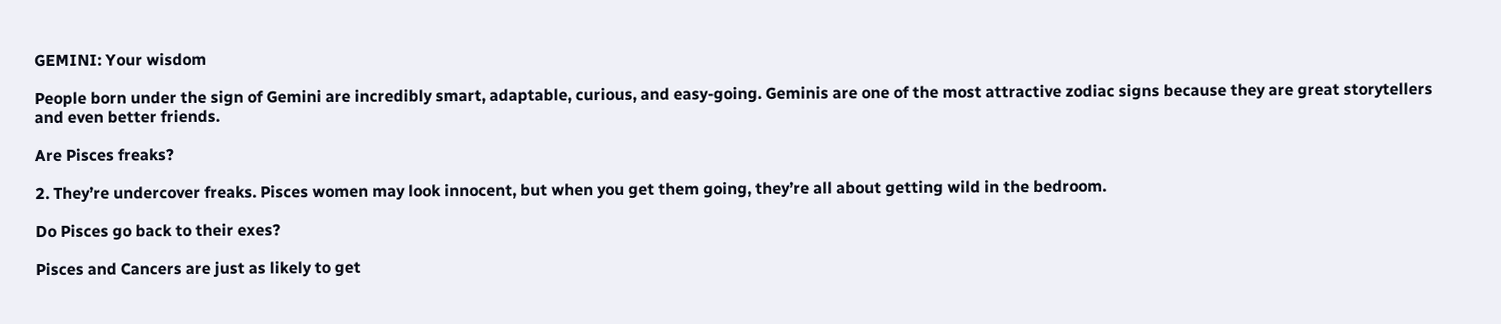GEMINI: Your wisdom

People born under the sign of Gemini are incredibly smart, adaptable, curious, and easy-going. Geminis are one of the most attractive zodiac signs because they are great storytellers and even better friends.

Are Pisces freaks?

2. They’re undercover freaks. Pisces women may look innocent, but when you get them going, they’re all about getting wild in the bedroom.

Do Pisces go back to their exes?

Pisces and Cancers are just as likely to get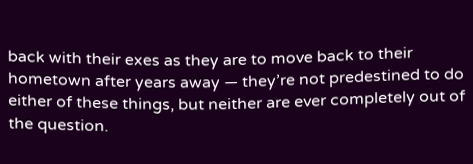back with their exes as they are to move back to their hometown after years away — they’re not predestined to do either of these things, but neither are ever completely out of the question.